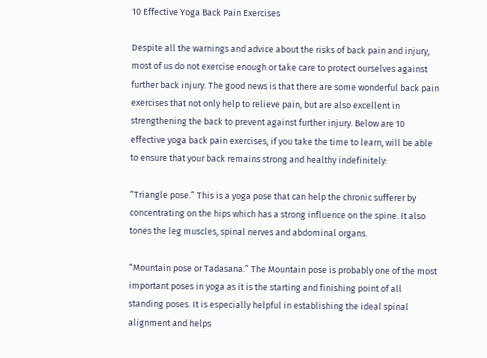10 Effective Yoga Back Pain Exercises

Despite all the warnings and advice about the risks of back pain and injury, most of us do not exercise enough or take care to protect ourselves against further back injury. The good news is that there are some wonderful back pain exercises that not only help to relieve pain, but are also excellent in strengthening the back to prevent against further injury. Below are 10 effective yoga back pain exercises, if you take the time to learn, will be able to ensure that your back remains strong and healthy indefinitely:

“Triangle pose.” This is a yoga pose that can help the chronic sufferer by concentrating on the hips which has a strong influence on the spine. It also tones the leg muscles, spinal nerves and abdominal organs.

“Mountain pose or Tadasana.” The Mountain pose is probably one of the most important poses in yoga as it is the starting and finishing point of all standing poses. It is especially helpful in establishing the ideal spinal alignment and helps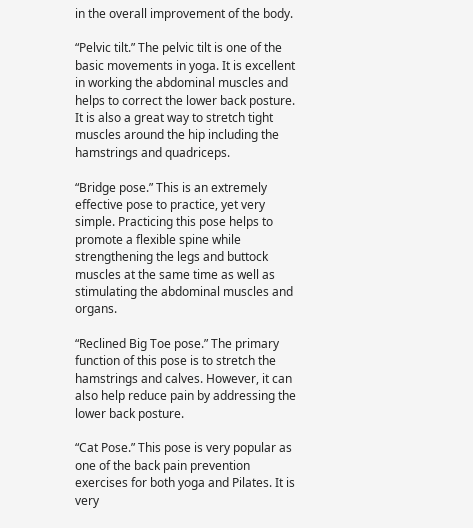in the overall improvement of the body.

“Pelvic tilt.” The pelvic tilt is one of the basic movements in yoga. It is excellent in working the abdominal muscles and helps to correct the lower back posture. It is also a great way to stretch tight muscles around the hip including the hamstrings and quadriceps.

“Bridge pose.” This is an extremely effective pose to practice, yet very simple. Practicing this pose helps to promote a flexible spine while strengthening the legs and buttock muscles at the same time as well as stimulating the abdominal muscles and organs.

“Reclined Big Toe pose.” The primary function of this pose is to stretch the hamstrings and calves. However, it can also help reduce pain by addressing the lower back posture.

“Cat Pose.” This pose is very popular as one of the back pain prevention exercises for both yoga and Pilates. It is very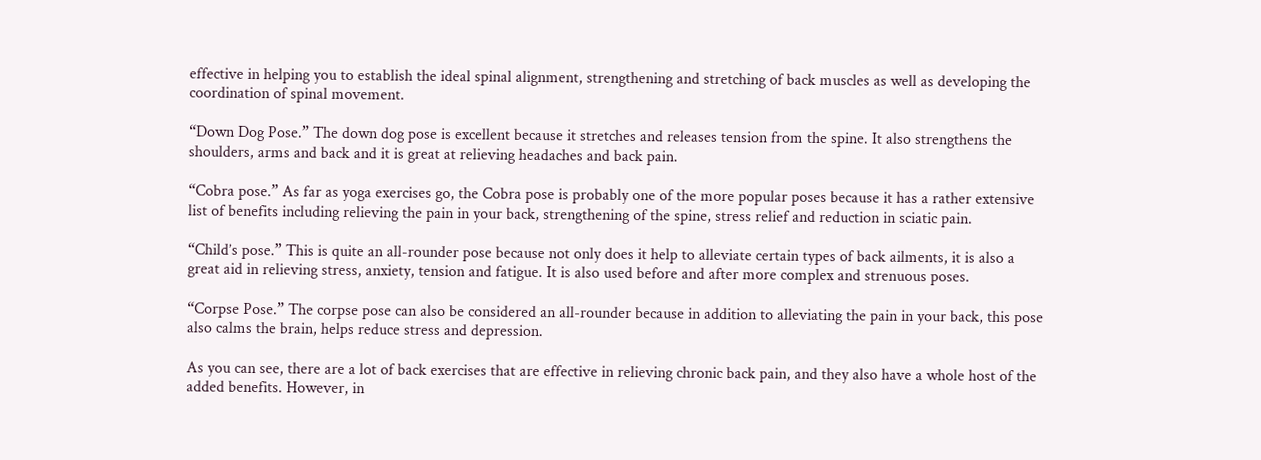effective in helping you to establish the ideal spinal alignment, strengthening and stretching of back muscles as well as developing the coordination of spinal movement.

“Down Dog Pose.” The down dog pose is excellent because it stretches and releases tension from the spine. It also strengthens the shoulders, arms and back and it is great at relieving headaches and back pain.

“Cobra pose.” As far as yoga exercises go, the Cobra pose is probably one of the more popular poses because it has a rather extensive list of benefits including relieving the pain in your back, strengthening of the spine, stress relief and reduction in sciatic pain.

“Child’s pose.” This is quite an all-rounder pose because not only does it help to alleviate certain types of back ailments, it is also a great aid in relieving stress, anxiety, tension and fatigue. It is also used before and after more complex and strenuous poses.

“Corpse Pose.” The corpse pose can also be considered an all-rounder because in addition to alleviating the pain in your back, this pose also calms the brain, helps reduce stress and depression.

As you can see, there are a lot of back exercises that are effective in relieving chronic back pain, and they also have a whole host of the added benefits. However, in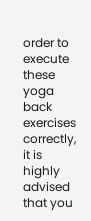order to execute these yoga back exercises correctly, it is highly advised that you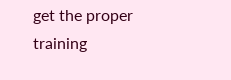get the proper training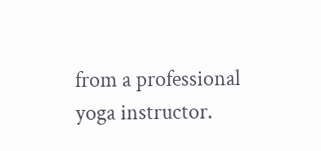from a professional yoga instructor.